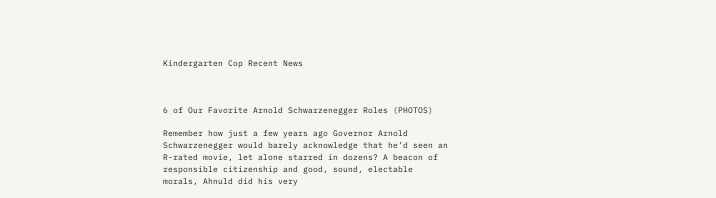Kindergarten Cop Recent News



6 of Our Favorite Arnold Schwarzenegger Roles (PHOTOS)

Remember how just a few years ago Governor Arnold Schwarzenegger would barely acknowledge that he’d seen an R-rated movie, let alone starred in dozens? A beacon of responsible citizenship and good, sound, electable morals, Ahnuld did his very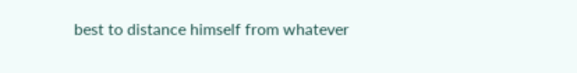best to distance himself from whatever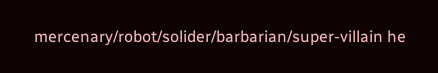mercenary/robot/solider/barbarian/super-villain he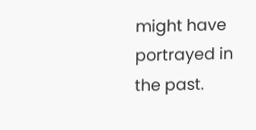might have portrayed in the past.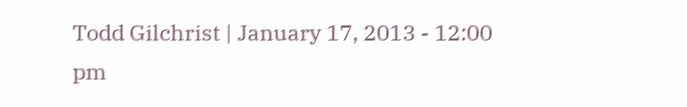Todd Gilchrist | January 17, 2013 - 12:00 pm